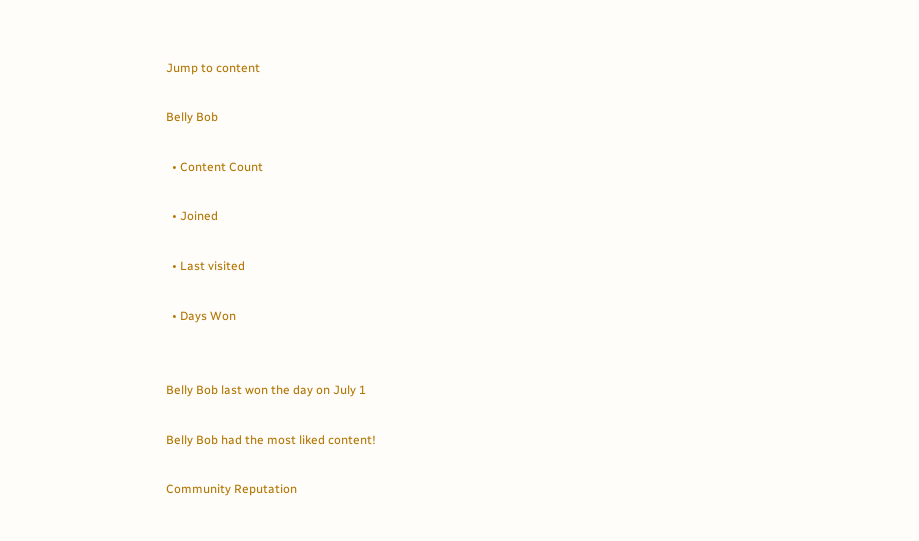Jump to content

Belly Bob

  • Content Count

  • Joined

  • Last visited

  • Days Won


Belly Bob last won the day on July 1

Belly Bob had the most liked content!

Community Reputation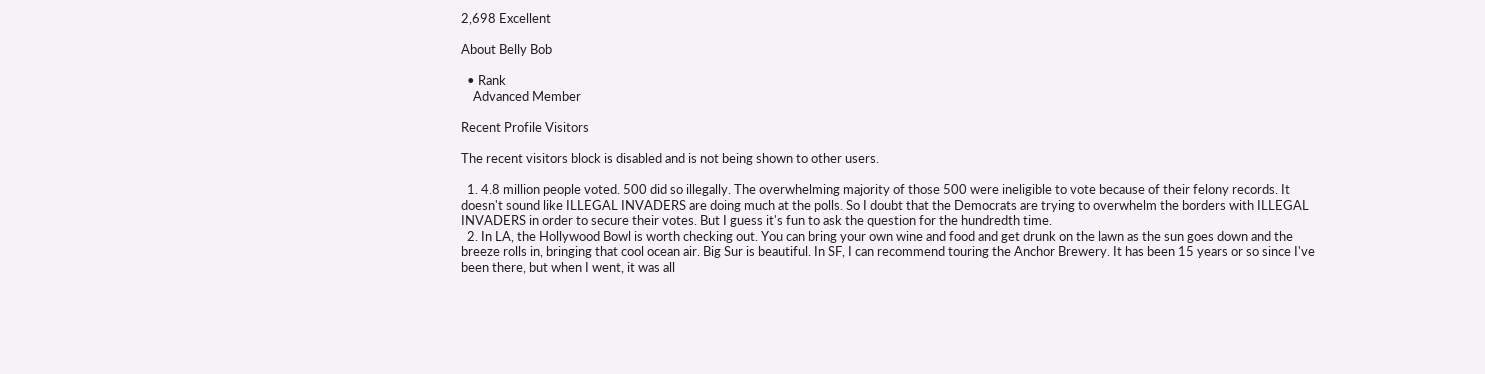2,698 Excellent

About Belly Bob

  • Rank
    Advanced Member

Recent Profile Visitors

The recent visitors block is disabled and is not being shown to other users.

  1. 4.8 million people voted. 500 did so illegally. The overwhelming majority of those 500 were ineligible to vote because of their felony records. It doesn't sound like ILLEGAL INVADERS are doing much at the polls. So I doubt that the Democrats are trying to overwhelm the borders with ILLEGAL INVADERS in order to secure their votes. But I guess it's fun to ask the question for the hundredth time.
  2. In LA, the Hollywood Bowl is worth checking out. You can bring your own wine and food and get drunk on the lawn as the sun goes down and the breeze rolls in, bringing that cool ocean air. Big Sur is beautiful. In SF, I can recommend touring the Anchor Brewery. It has been 15 years or so since I've been there, but when I went, it was all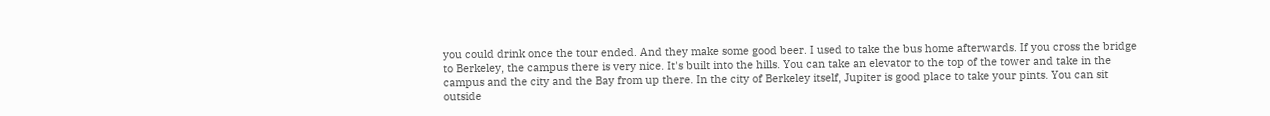you could drink once the tour ended. And they make some good beer. I used to take the bus home afterwards. If you cross the bridge to Berkeley, the campus there is very nice. It's built into the hills. You can take an elevator to the top of the tower and take in the campus and the city and the Bay from up there. In the city of Berkeley itself, Jupiter is good place to take your pints. You can sit outside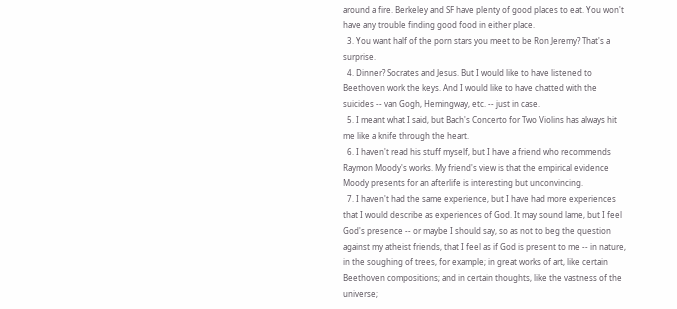around a fire. Berkeley and SF have plenty of good places to eat. You won't have any trouble finding good food in either place.
  3. You want half of the porn stars you meet to be Ron Jeremy? That's a surprise.
  4. Dinner? Socrates and Jesus. But I would like to have listened to Beethoven work the keys. And I would like to have chatted with the suicides -- van Gogh, Hemingway, etc. -- just in case.
  5. I meant what I said, but Bach's Concerto for Two Violins has always hit me like a knife through the heart.
  6. I haven't read his stuff myself, but I have a friend who recommends Raymon Moody's works. My friend's view is that the empirical evidence Moody presents for an afterlife is interesting but unconvincing.
  7. I haven't had the same experience, but I have had more experiences that I would describe as experiences of God. It may sound lame, but I feel God's presence -- or maybe I should say, so as not to beg the question against my atheist friends, that I feel as if God is present to me -- in nature, in the soughing of trees, for example; in great works of art, like certain Beethoven compositions; and in certain thoughts, like the vastness of the universe;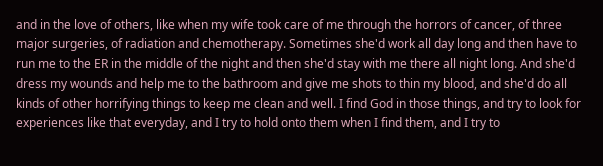and in the love of others, like when my wife took care of me through the horrors of cancer, of three major surgeries, of radiation and chemotherapy. Sometimes she'd work all day long and then have to run me to the ER in the middle of the night and then she'd stay with me there all night long. And she'd dress my wounds and help me to the bathroom and give me shots to thin my blood, and she'd do all kinds of other horrifying things to keep me clean and well. I find God in those things, and try to look for experiences like that everyday, and I try to hold onto them when I find them, and I try to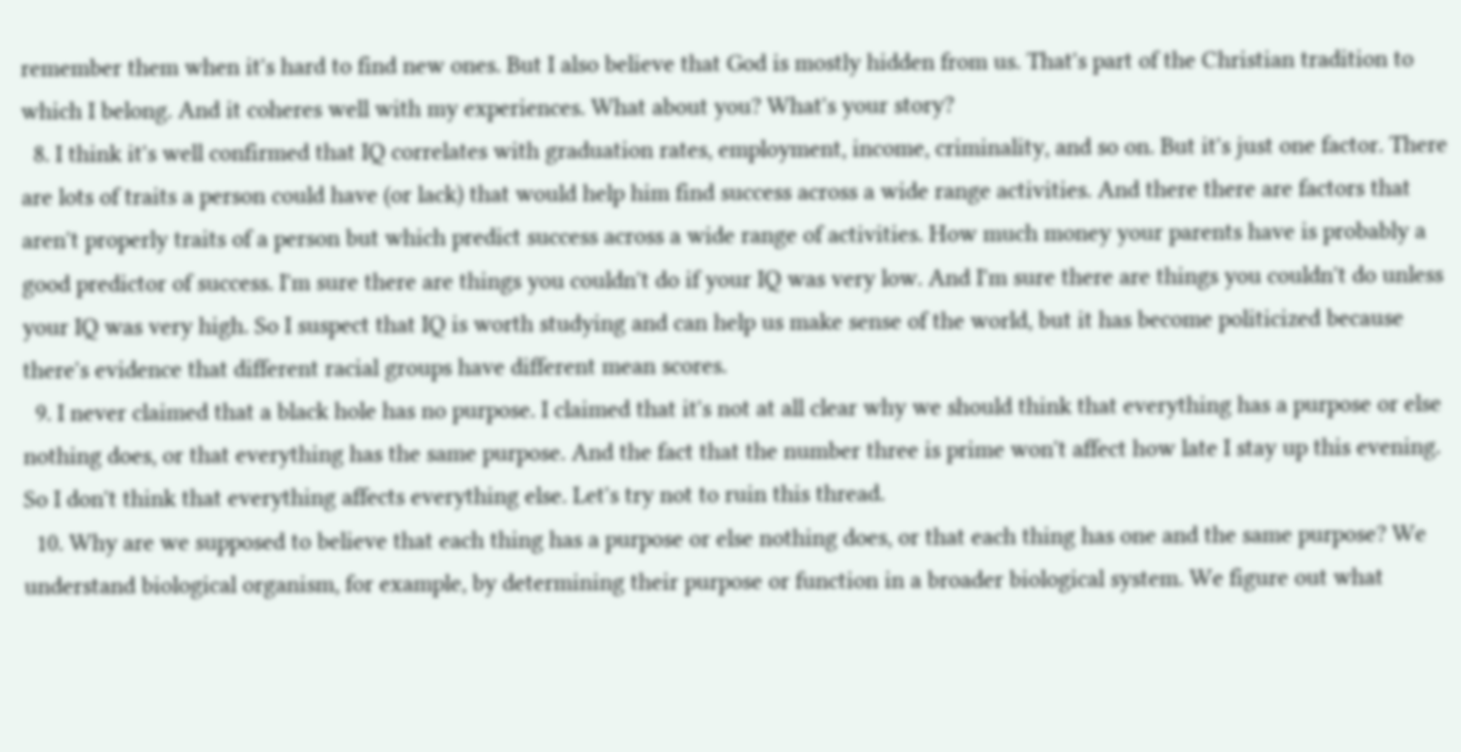remember them when it's hard to find new ones. But I also believe that God is mostly hidden from us. That's part of the Christian tradition to which I belong. And it coheres well with my experiences. What about you? What's your story?
  8. I think it's well confirmed that IQ correlates with graduation rates, employment, income, criminality, and so on. But it's just one factor. There are lots of traits a person could have (or lack) that would help him find success across a wide range activities. And there there are factors that aren't properly traits of a person but which predict success across a wide range of activities. How much money your parents have is probably a good predictor of success. I'm sure there are things you couldn't do if your IQ was very low. And I'm sure there are things you couldn't do unless your IQ was very high. So I suspect that IQ is worth studying and can help us make sense of the world, but it has become politicized because there's evidence that different racial groups have different mean scores.
  9. I never claimed that a black hole has no purpose. I claimed that it's not at all clear why we should think that everything has a purpose or else nothing does, or that everything has the same purpose. And the fact that the number three is prime won't affect how late I stay up this evening. So I don't think that everything affects everything else. Let's try not to ruin this thread.
  10. Why are we supposed to believe that each thing has a purpose or else nothing does, or that each thing has one and the same purpose? We understand biological organism, for example, by determining their purpose or function in a broader biological system. We figure out what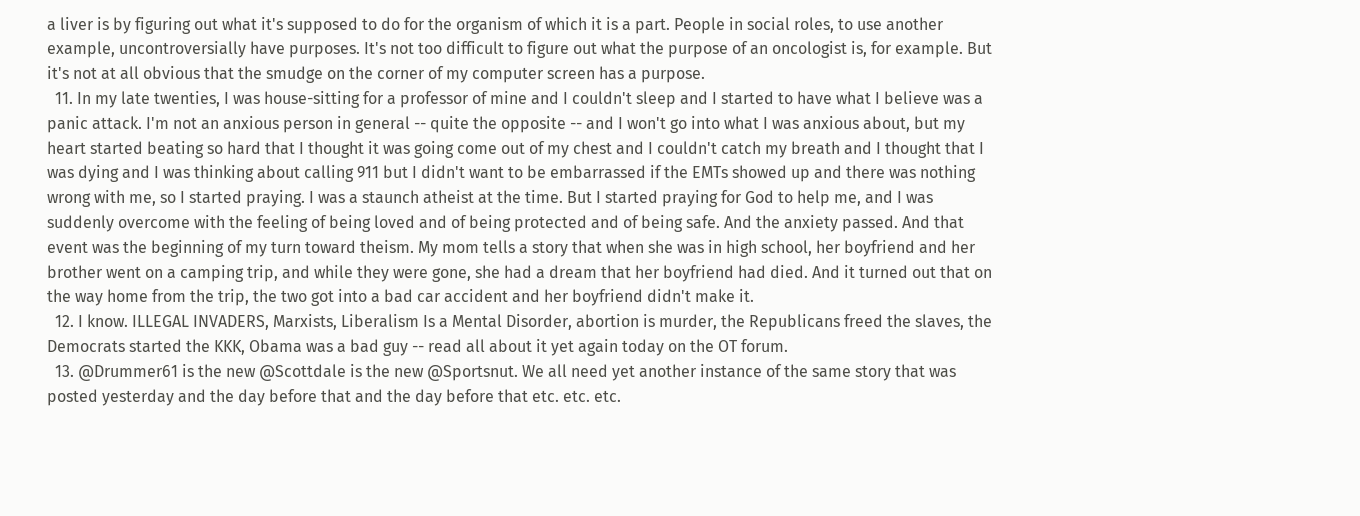a liver is by figuring out what it's supposed to do for the organism of which it is a part. People in social roles, to use another example, uncontroversially have purposes. It's not too difficult to figure out what the purpose of an oncologist is, for example. But it's not at all obvious that the smudge on the corner of my computer screen has a purpose.
  11. In my late twenties, I was house-sitting for a professor of mine and I couldn't sleep and I started to have what I believe was a panic attack. I'm not an anxious person in general -- quite the opposite -- and I won't go into what I was anxious about, but my heart started beating so hard that I thought it was going come out of my chest and I couldn't catch my breath and I thought that I was dying and I was thinking about calling 911 but I didn't want to be embarrassed if the EMTs showed up and there was nothing wrong with me, so I started praying. I was a staunch atheist at the time. But I started praying for God to help me, and I was suddenly overcome with the feeling of being loved and of being protected and of being safe. And the anxiety passed. And that event was the beginning of my turn toward theism. My mom tells a story that when she was in high school, her boyfriend and her brother went on a camping trip, and while they were gone, she had a dream that her boyfriend had died. And it turned out that on the way home from the trip, the two got into a bad car accident and her boyfriend didn't make it.
  12. I know. ILLEGAL INVADERS, Marxists, Liberalism Is a Mental Disorder, abortion is murder, the Republicans freed the slaves, the Democrats started the KKK, Obama was a bad guy -- read all about it yet again today on the OT forum.
  13. @Drummer61 is the new @Scottdale is the new @Sportsnut. We all need yet another instance of the same story that was posted yesterday and the day before that and the day before that etc. etc. etc.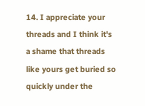14. I appreciate your threads and I think it's a shame that threads like yours get buried so quickly under the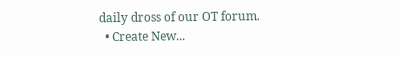daily dross of our OT forum.
  • Create New...